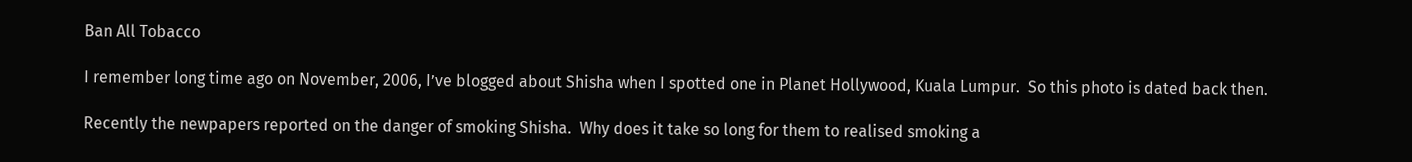Ban All Tobacco

I remember long time ago on November, 2006, I’ve blogged about Shisha when I spotted one in Planet Hollywood, Kuala Lumpur.  So this photo is dated back then.

Recently the newpapers reported on the danger of smoking Shisha.  Why does it take so long for them to realised smoking a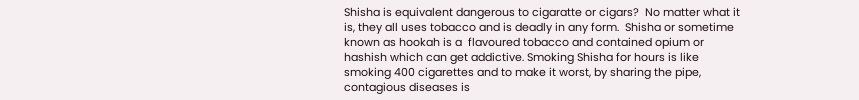Shisha is equivalent dangerous to cigaratte or cigars?  No matter what it is, they all uses tobacco and is deadly in any form.  Shisha or sometime known as hookah is a  flavoured tobacco and contained opium or hashish which can get addictive. Smoking Shisha for hours is like smoking 400 cigarettes and to make it worst, by sharing the pipe, contagious diseases is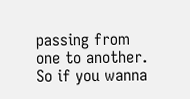passing from one to another.  So if you wanna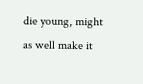die young, might as well make it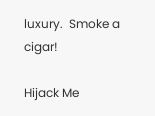luxury.  Smoke a cigar!

Hijack Me